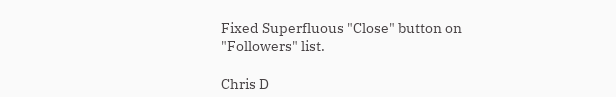Fixed Superfluous "Close" button on "Followers" list.

Chris D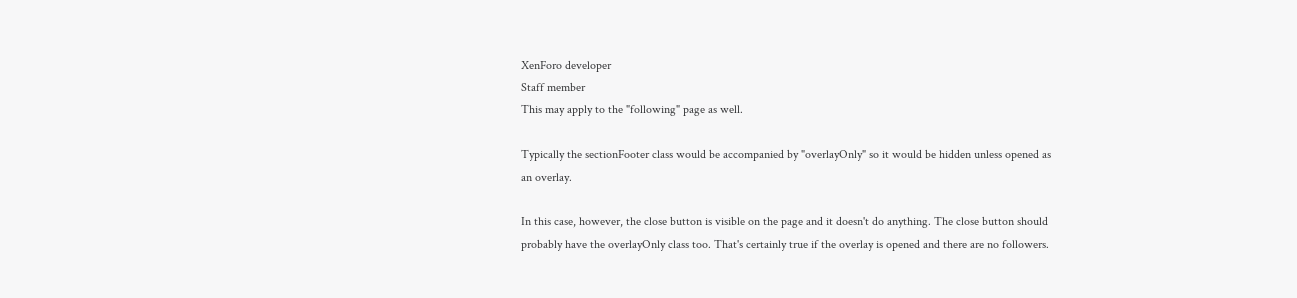XenForo developer
Staff member
This may apply to the "following" page as well.

Typically the sectionFooter class would be accompanied by "overlayOnly" so it would be hidden unless opened as an overlay.

In this case, however, the close button is visible on the page and it doesn't do anything. The close button should probably have the overlayOnly class too. That's certainly true if the overlay is opened and there are no followers.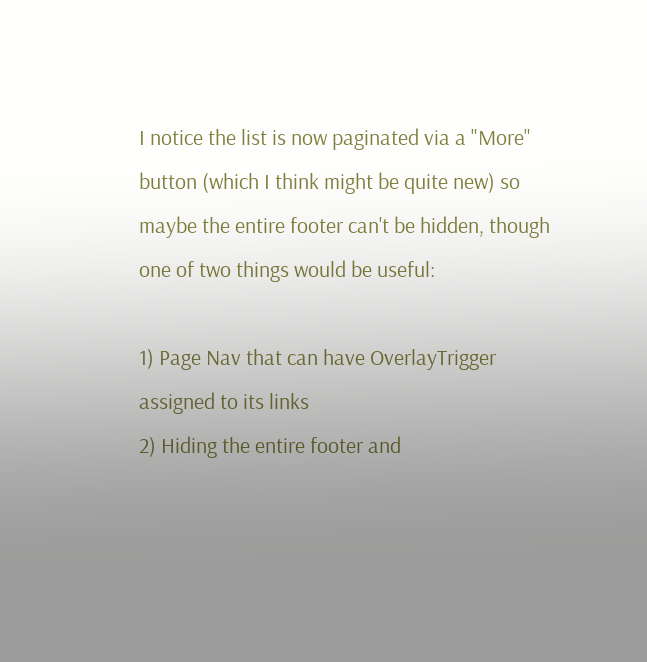I notice the list is now paginated via a "More" button (which I think might be quite new) so maybe the entire footer can't be hidden, though one of two things would be useful:

1) Page Nav that can have OverlayTrigger assigned to its links
2) Hiding the entire footer and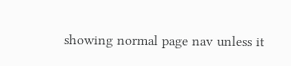showing normal page nav unless it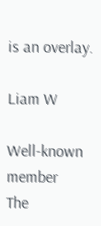is an overlay.

Liam W

Well-known member
The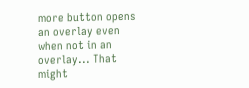more button opens an overlay even when not in an overlay... That might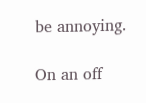be annoying.

On an off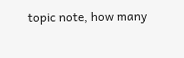topic note, how many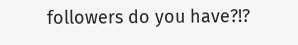followers do you have?!?